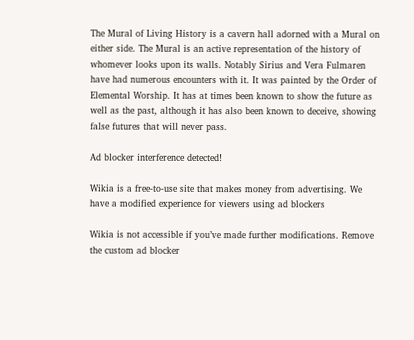The Mural of Living History is a cavern hall adorned with a Mural on either side. The Mural is an active representation of the history of whomever looks upon its walls. Notably Sirius and Vera Fulmaren have had numerous encounters with it. It was painted by the Order of Elemental Worship. It has at times been known to show the future as well as the past, although it has also been known to deceive, showing false futures that will never pass.

Ad blocker interference detected!

Wikia is a free-to-use site that makes money from advertising. We have a modified experience for viewers using ad blockers

Wikia is not accessible if you’ve made further modifications. Remove the custom ad blocker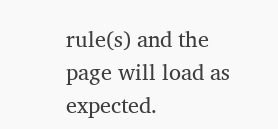rule(s) and the page will load as expected.